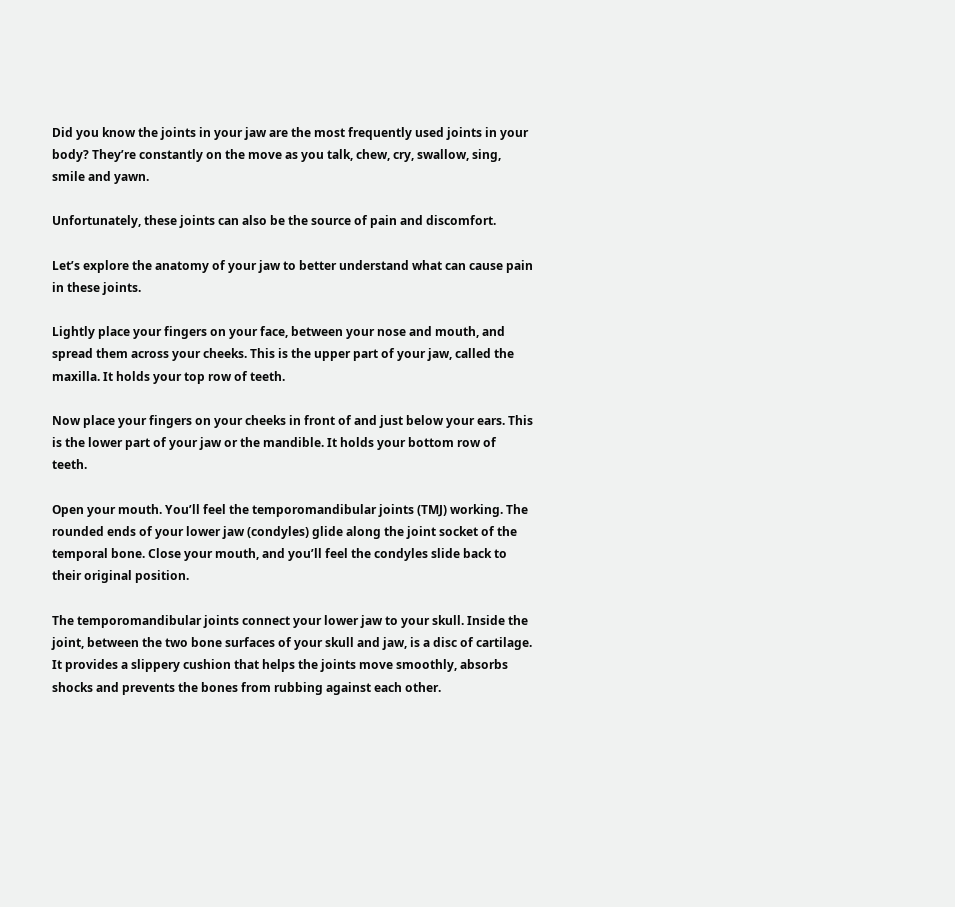Did you know the joints in your jaw are the most frequently used joints in your body? They’re constantly on the move as you talk, chew, cry, swallow, sing, smile and yawn.

Unfortunately, these joints can also be the source of pain and discomfort.

Let’s explore the anatomy of your jaw to better understand what can cause pain in these joints.

Lightly place your fingers on your face, between your nose and mouth, and spread them across your cheeks. This is the upper part of your jaw, called the maxilla. It holds your top row of teeth.

Now place your fingers on your cheeks in front of and just below your ears. This is the lower part of your jaw or the mandible. It holds your bottom row of teeth.

Open your mouth. You’ll feel the temporomandibular joints (TMJ) working. The rounded ends of your lower jaw (condyles) glide along the joint socket of the temporal bone. Close your mouth, and you’ll feel the condyles slide back to their original position.

The temporomandibular joints connect your lower jaw to your skull. Inside the joint, between the two bone surfaces of your skull and jaw, is a disc of cartilage. It provides a slippery cushion that helps the joints move smoothly, absorbs shocks and prevents the bones from rubbing against each other.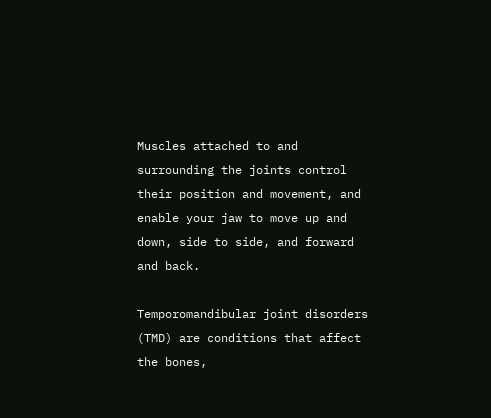Muscles attached to and surrounding the joints control their position and movement, and enable your jaw to move up and down, side to side, and forward and back.

Temporomandibular joint disorders (TMD) are conditions that affect the bones,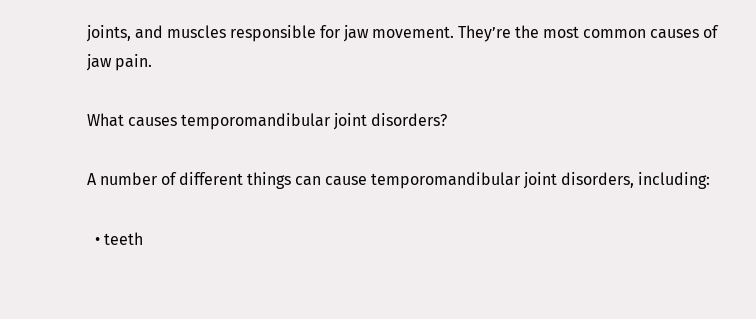joints, and muscles responsible for jaw movement. They’re the most common causes of jaw pain.

What causes temporomandibular joint disorders?

A number of different things can cause temporomandibular joint disorders, including:

  • teeth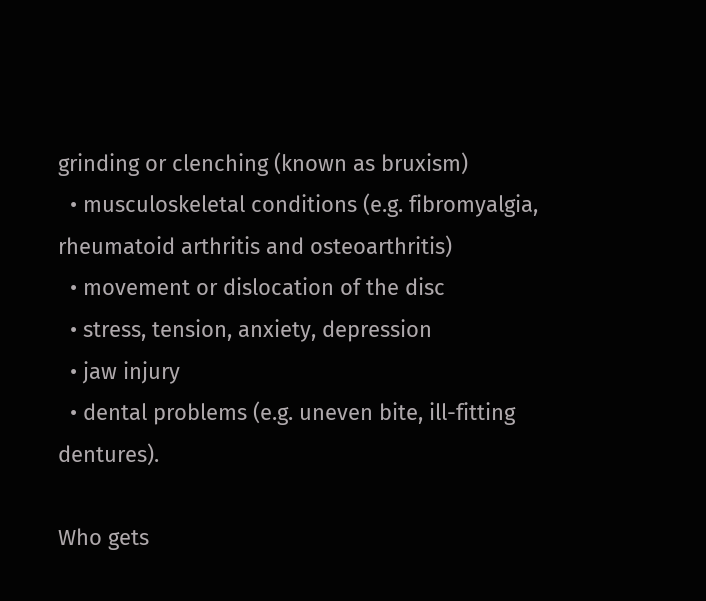grinding or clenching (known as bruxism)
  • musculoskeletal conditions (e.g. fibromyalgia, rheumatoid arthritis and osteoarthritis)
  • movement or dislocation of the disc
  • stress, tension, anxiety, depression
  • jaw injury
  • dental problems (e.g. uneven bite, ill-fitting dentures).

Who gets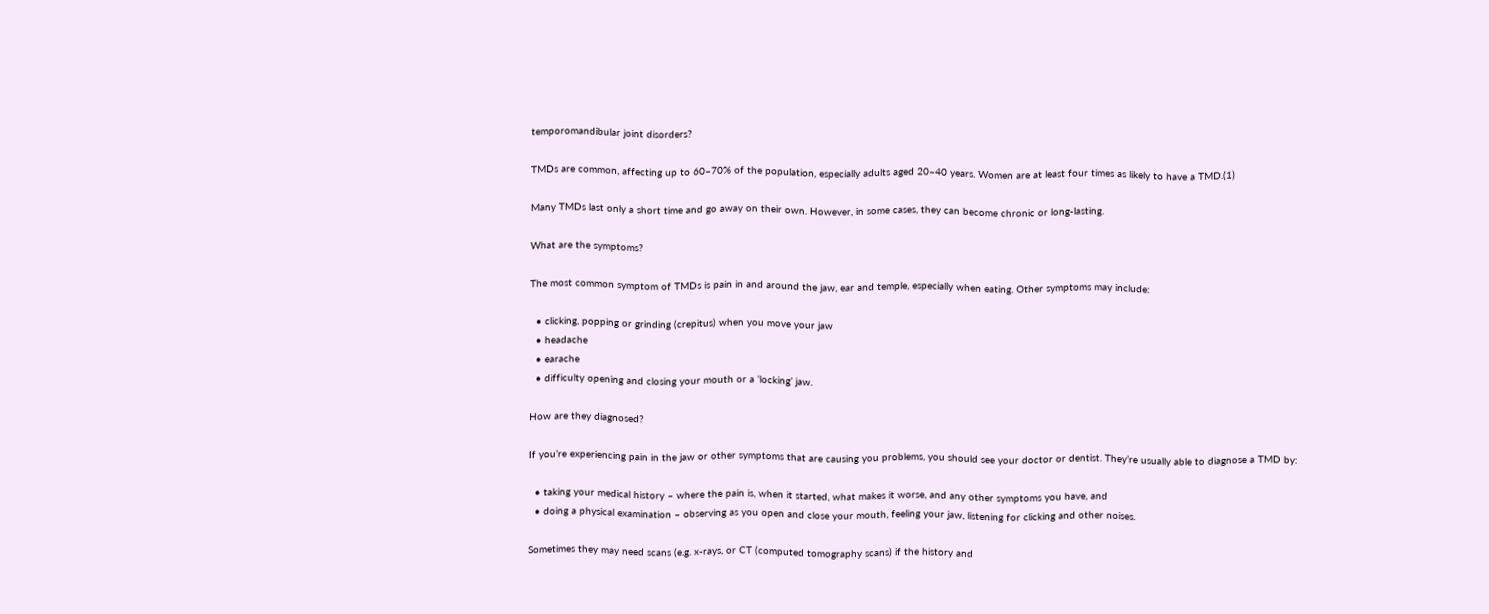temporomandibular joint disorders?

TMDs are common, affecting up to 60–70% of the population, especially adults aged 20–40 years. Women are at least four times as likely to have a TMD.(1)

Many TMDs last only a short time and go away on their own. However, in some cases, they can become chronic or long-lasting.

What are the symptoms?

The most common symptom of TMDs is pain in and around the jaw, ear and temple, especially when eating. Other symptoms may include:

  • clicking, popping or grinding (crepitus) when you move your jaw
  • headache
  • earache
  • difficulty opening and closing your mouth or a ‘locking’ jaw.

How are they diagnosed?

If you’re experiencing pain in the jaw or other symptoms that are causing you problems, you should see your doctor or dentist. They’re usually able to diagnose a TMD by:

  • taking your medical history – where the pain is, when it started, what makes it worse, and any other symptoms you have, and
  • doing a physical examination – observing as you open and close your mouth, feeling your jaw, listening for clicking and other noises.

Sometimes they may need scans (e.g. x-rays, or CT (computed tomography scans) if the history and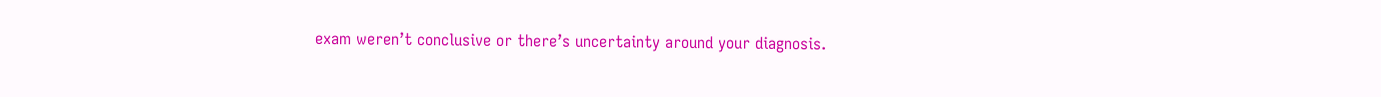exam weren’t conclusive or there’s uncertainty around your diagnosis.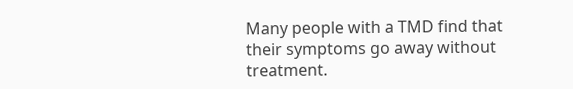Many people with a TMD find that their symptoms go away without treatment.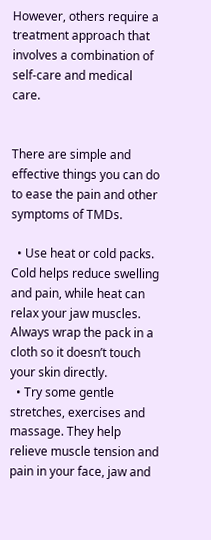However, others require a treatment approach that involves a combination of self-care and medical care.


There are simple and effective things you can do to ease the pain and other symptoms of TMDs.

  • Use heat or cold packs. Cold helps reduce swelling and pain, while heat can relax your jaw muscles. Always wrap the pack in a cloth so it doesn’t touch your skin directly.
  • Try some gentle stretches, exercises and massage. They help relieve muscle tension and pain in your face, jaw and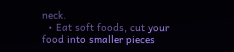neck.
  • Eat soft foods, cut your food into smaller pieces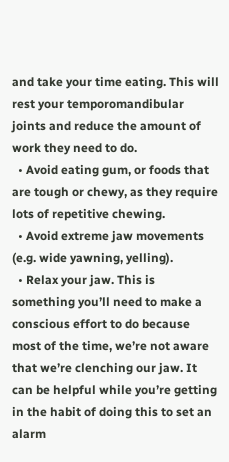and take your time eating. This will rest your temporomandibular joints and reduce the amount of work they need to do.
  • Avoid eating gum, or foods that are tough or chewy, as they require lots of repetitive chewing.
  • Avoid extreme jaw movements (e.g. wide yawning, yelling).
  • Relax your jaw. This is something you’ll need to make a conscious effort to do because most of the time, we’re not aware that we’re clenching our jaw. It can be helpful while you’re getting in the habit of doing this to set an alarm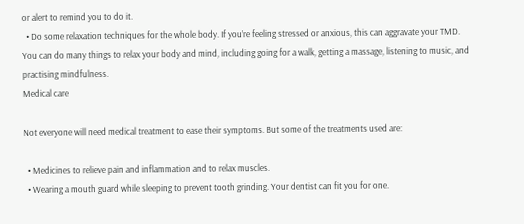or alert to remind you to do it.
  • Do some relaxation techniques for the whole body. If you’re feeling stressed or anxious, this can aggravate your TMD. You can do many things to relax your body and mind, including going for a walk, getting a massage, listening to music, and practising mindfulness.
Medical care

Not everyone will need medical treatment to ease their symptoms. But some of the treatments used are:

  • Medicines to relieve pain and inflammation and to relax muscles.
  • Wearing a mouth guard while sleeping to prevent tooth grinding. Your dentist can fit you for one.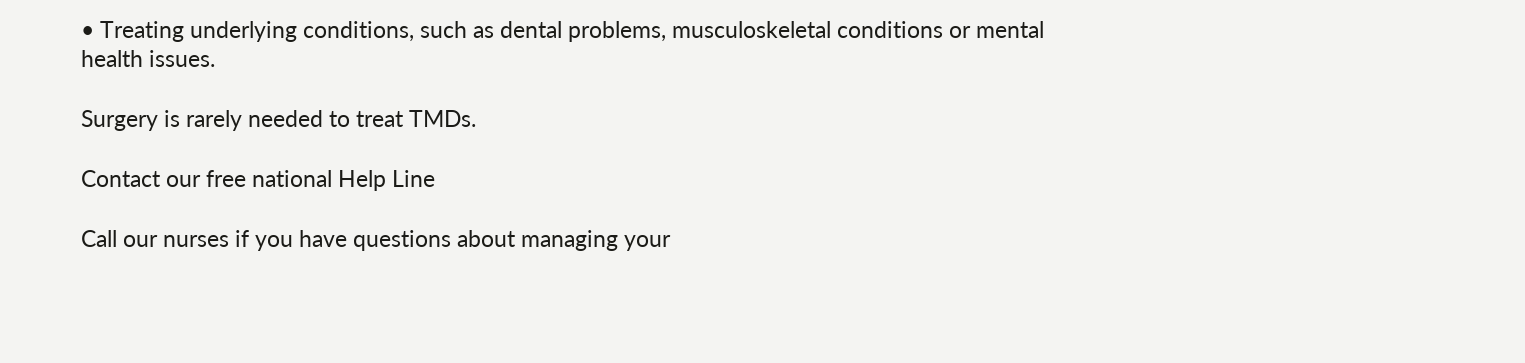• Treating underlying conditions, such as dental problems, musculoskeletal conditions or mental health issues.

Surgery is rarely needed to treat TMDs.

Contact our free national Help Line

Call our nurses if you have questions about managing your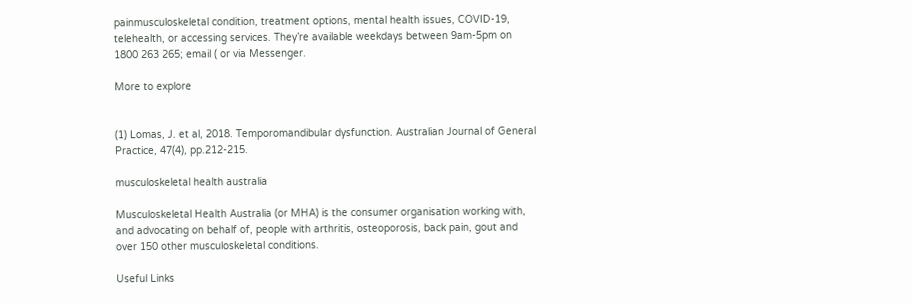painmusculoskeletal condition, treatment options, mental health issues, COVID-19, telehealth, or accessing services. They’re available weekdays between 9am-5pm on 1800 263 265; email ( or via Messenger.

More to explore


(1) Lomas, J. et al, 2018. Temporomandibular dysfunction. Australian Journal of General Practice, 47(4), pp.212-215.

musculoskeletal health australia

Musculoskeletal Health Australia (or MHA) is the consumer organisation working with, and advocating on behalf of, people with arthritis, osteoporosis, back pain, gout and over 150 other musculoskeletal conditions.

Useful Links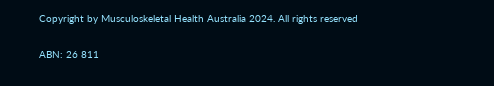Copyright by Musculoskeletal Health Australia 2024. All rights reserved

ABN: 26 811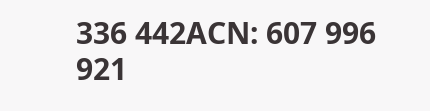336 442ACN: 607 996 921